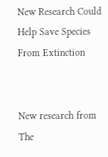New Research Could Help Save Species From Extinction


New research from The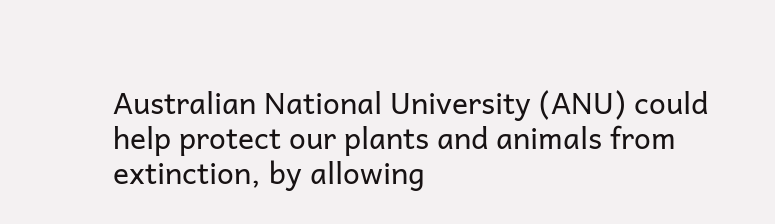Australian National University (ANU) could help protect our plants and animals from extinction, by allowing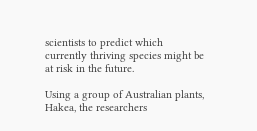scientists to predict which currently thriving species might be at risk in the future.

Using a group of Australian plants, Hakea, the researchers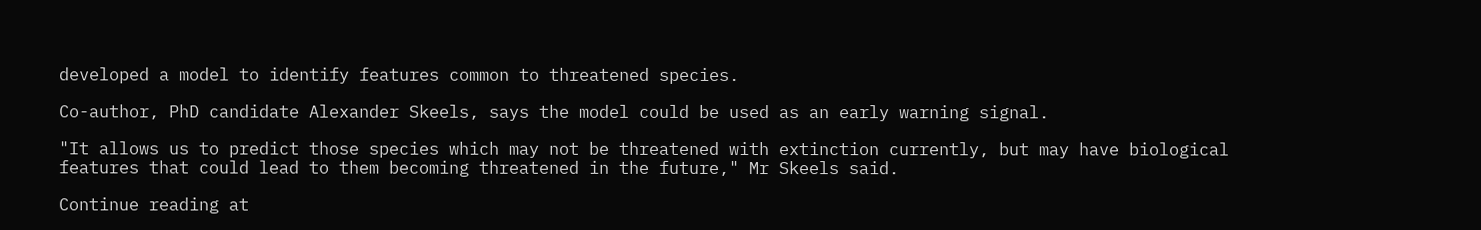developed a model to identify features common to threatened species.

Co-author, PhD candidate Alexander Skeels, says the model could be used as an early warning signal.

"It allows us to predict those species which may not be threatened with extinction currently, but may have biological features that could lead to them becoming threatened in the future," Mr Skeels said.

Continue reading at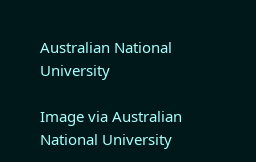Australian National University

Image via Australian National University